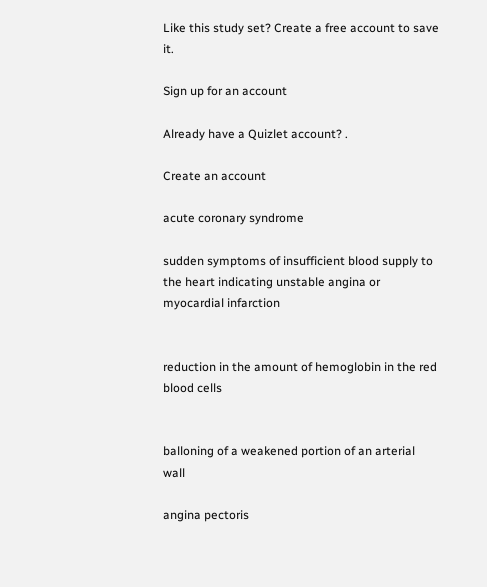Like this study set? Create a free account to save it.

Sign up for an account

Already have a Quizlet account? .

Create an account

acute coronary syndrome

sudden symptoms of insufficient blood supply to the heart indicating unstable angina or myocardial infarction


reduction in the amount of hemoglobin in the red blood cells


balloning of a weakened portion of an arterial wall

angina pectoris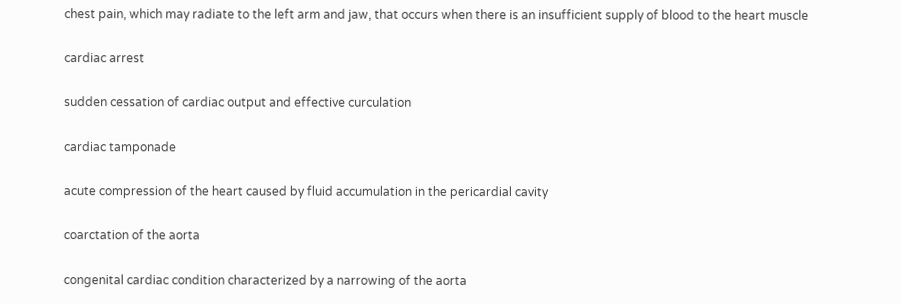chest pain, which may radiate to the left arm and jaw, that occurs when there is an insufficient supply of blood to the heart muscle

cardiac arrest

sudden cessation of cardiac output and effective curculation

cardiac tamponade

acute compression of the heart caused by fluid accumulation in the pericardial cavity

coarctation of the aorta

congenital cardiac condition characterized by a narrowing of the aorta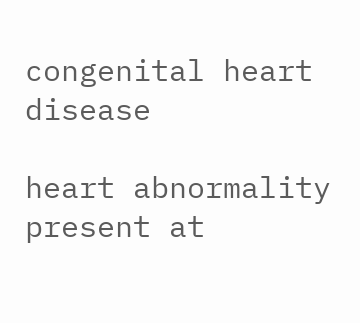congenital heart disease

heart abnormality present at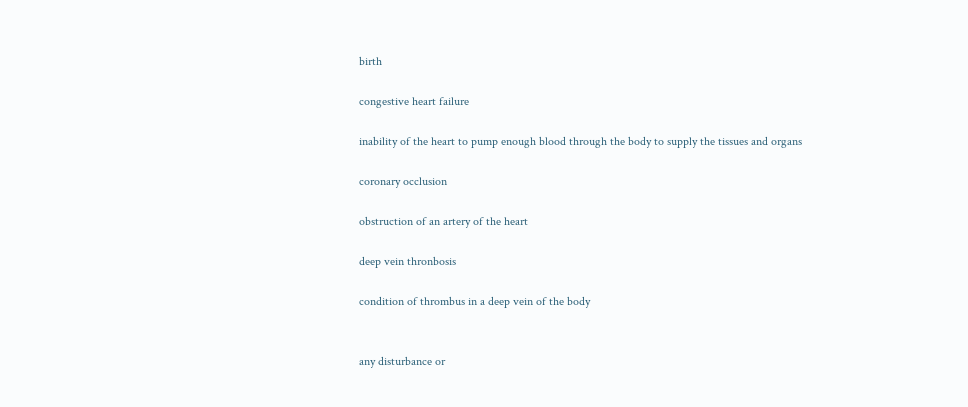birth

congestive heart failure

inability of the heart to pump enough blood through the body to supply the tissues and organs

coronary occlusion

obstruction of an artery of the heart

deep vein thronbosis

condition of thrombus in a deep vein of the body


any disturbance or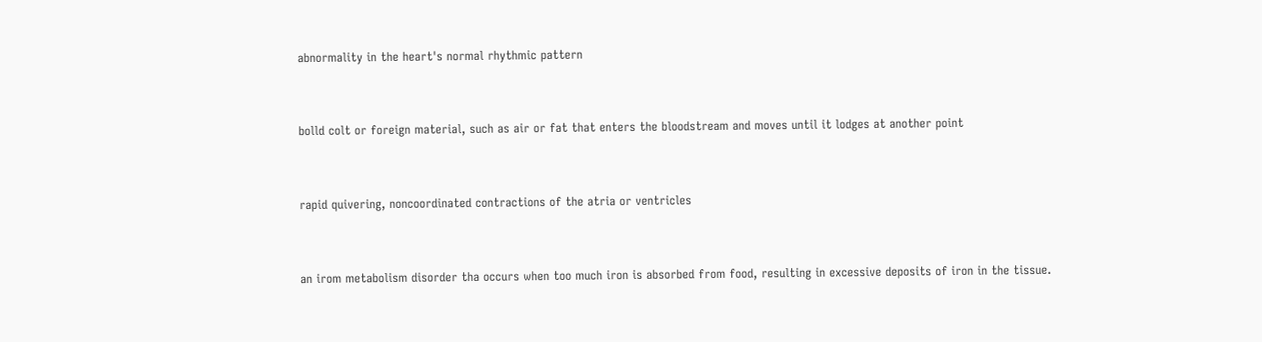abnormality in the heart's normal rhythmic pattern


bolld colt or foreign material, such as air or fat that enters the bloodstream and moves until it lodges at another point


rapid quivering, noncoordinated contractions of the atria or ventricles


an irom metabolism disorder tha occurs when too much iron is absorbed from food, resulting in excessive deposits of iron in the tissue.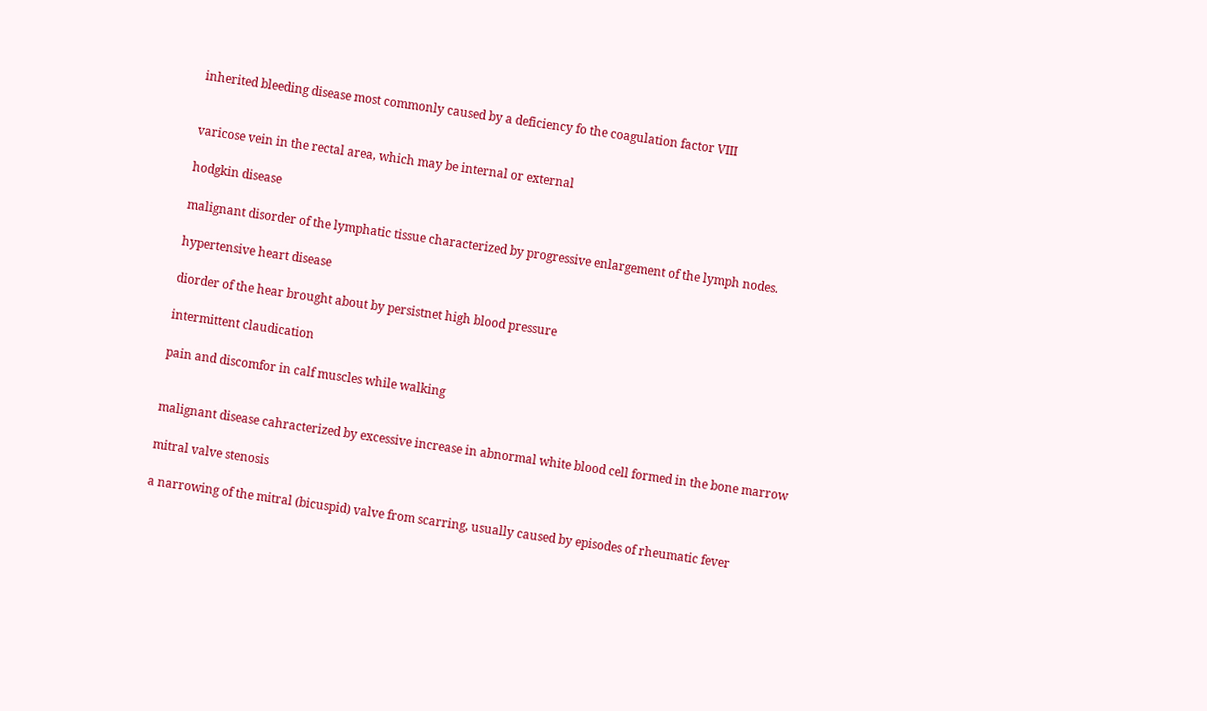inherited bleeding disease most commonly caused by a deficiency fo the coagulation factor VIII


varicose vein in the rectal area, which may be internal or external

hodgkin disease

malignant disorder of the lymphatic tissue characterized by progressive enlargement of the lymph nodes.

hypertensive heart disease

diorder of the hear brought about by persistnet high blood pressure

intermittent claudication

pain and discomfor in calf muscles while walking


malignant disease cahracterized by excessive increase in abnormal white blood cell formed in the bone marrow

mitral valve stenosis

a narrowing of the mitral (bicuspid) valve from scarring, usually caused by episodes of rheumatic fever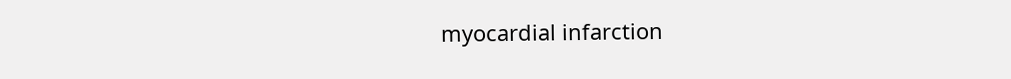myocardial infarction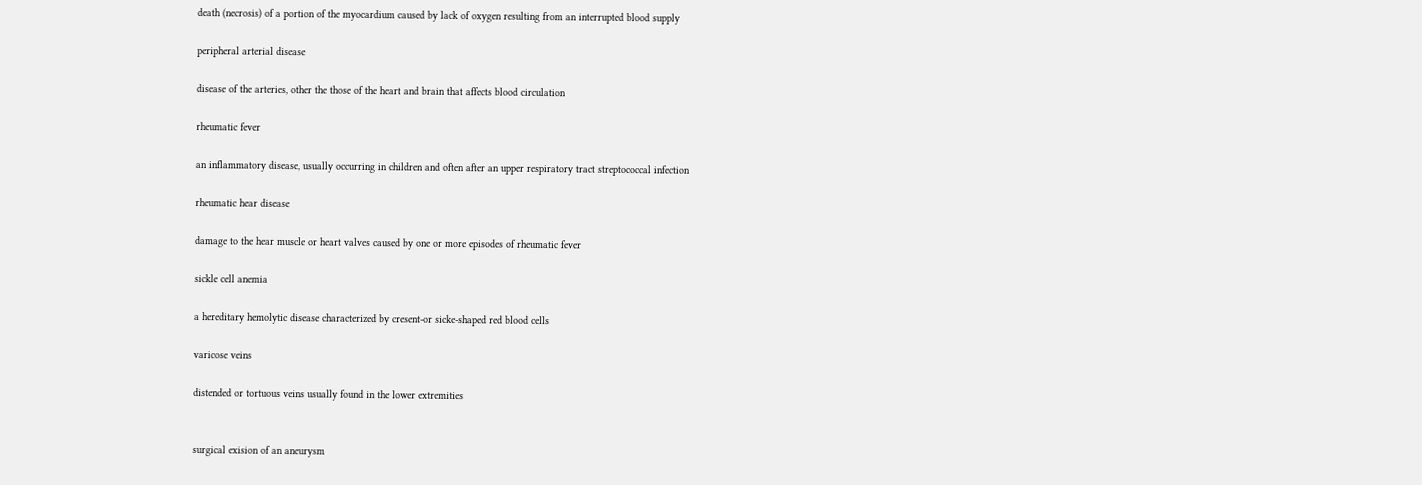death (necrosis) of a portion of the myocardium caused by lack of oxygen resulting from an interrupted blood supply

peripheral arterial disease

disease of the arteries, other the those of the heart and brain that affects blood circulation

rheumatic fever

an inflammatory disease, usually occurring in children and often after an upper respiratory tract streptococcal infection

rheumatic hear disease

damage to the hear muscle or heart valves caused by one or more episodes of rheumatic fever

sickle cell anemia

a hereditary hemolytic disease characterized by cresent-or sicke-shaped red blood cells

varicose veins

distended or tortuous veins usually found in the lower extremities


surgical exision of an aneurysm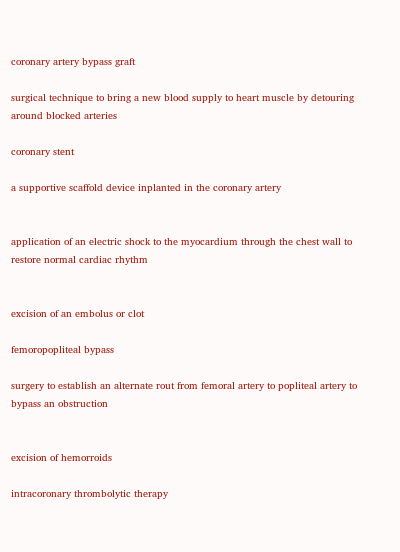coronary artery bypass graft

surgical technique to bring a new blood supply to heart muscle by detouring around blocked arteries

coronary stent

a supportive scaffold device inplanted in the coronary artery


application of an electric shock to the myocardium through the chest wall to restore normal cardiac rhythm


excision of an embolus or clot

femoropopliteal bypass

surgery to establish an alternate rout from femoral artery to popliteal artery to bypass an obstruction


excision of hemorroids

intracoronary thrombolytic therapy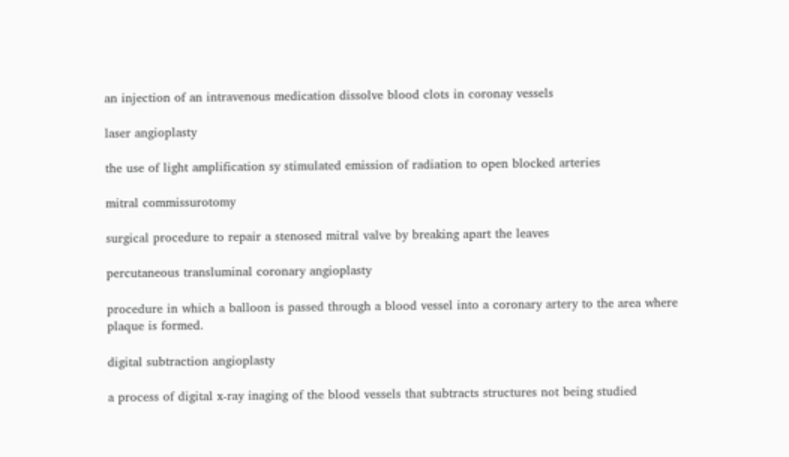an injection of an intravenous medication dissolve blood clots in coronay vessels

laser angioplasty

the use of light amplification sy stimulated emission of radiation to open blocked arteries

mitral commissurotomy

surgical procedure to repair a stenosed mitral valve by breaking apart the leaves

percutaneous transluminal coronary angioplasty

procedure in which a balloon is passed through a blood vessel into a coronary artery to the area where plaque is formed.

digital subtraction angioplasty

a process of digital x-ray inaging of the blood vessels that subtracts structures not being studied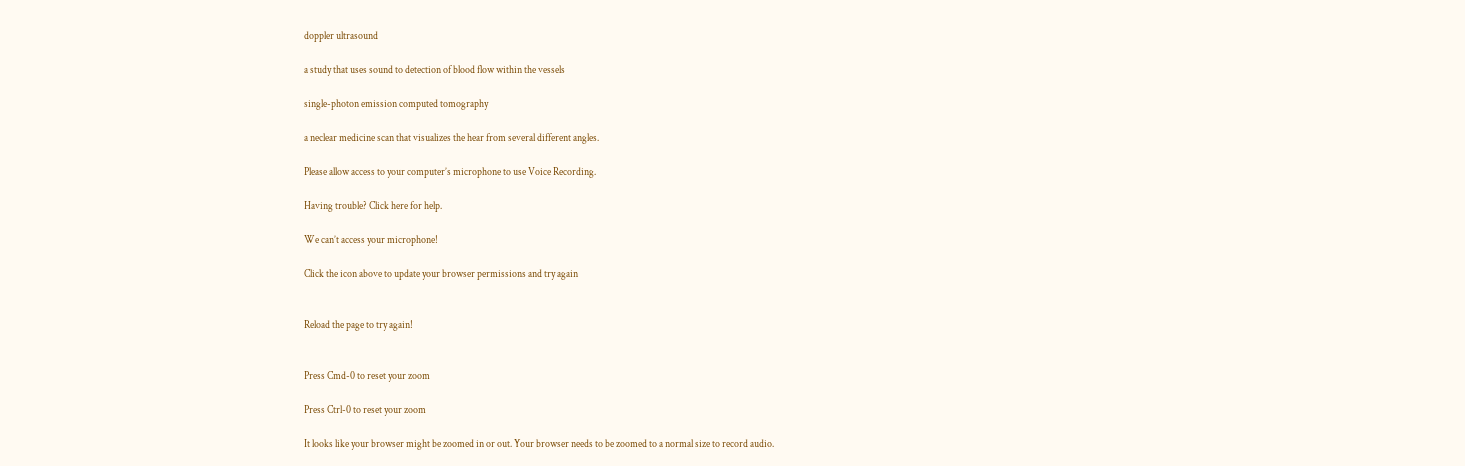doppler ultrasound

a study that uses sound to detection of blood flow within the vessels

single-photon emission computed tomography

a neclear medicine scan that visualizes the hear from several different angles.

Please allow access to your computer’s microphone to use Voice Recording.

Having trouble? Click here for help.

We can’t access your microphone!

Click the icon above to update your browser permissions and try again


Reload the page to try again!


Press Cmd-0 to reset your zoom

Press Ctrl-0 to reset your zoom

It looks like your browser might be zoomed in or out. Your browser needs to be zoomed to a normal size to record audio.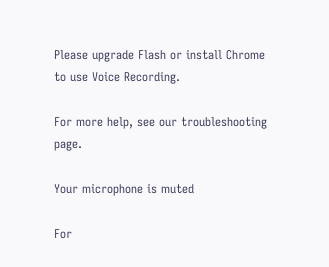Please upgrade Flash or install Chrome
to use Voice Recording.

For more help, see our troubleshooting page.

Your microphone is muted

For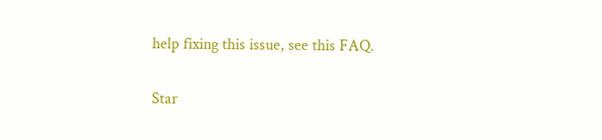help fixing this issue, see this FAQ.

Star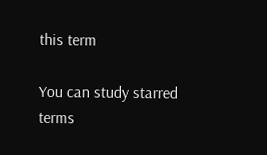this term

You can study starred terms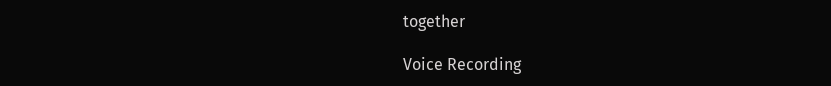together

Voice Recording